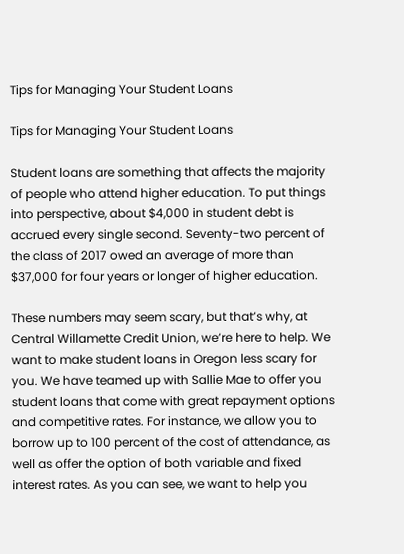Tips for Managing Your Student Loans

Tips for Managing Your Student Loans

Student loans are something that affects the majority of people who attend higher education. To put things into perspective, about $4,000 in student debt is accrued every single second. Seventy-two percent of the class of 2017 owed an average of more than $37,000 for four years or longer of higher education.

These numbers may seem scary, but that’s why, at Central Willamette Credit Union, we’re here to help. We want to make student loans in Oregon less scary for you. We have teamed up with Sallie Mae to offer you student loans that come with great repayment options and competitive rates. For instance, we allow you to borrow up to 100 percent of the cost of attendance, as well as offer the option of both variable and fixed interest rates. As you can see, we want to help you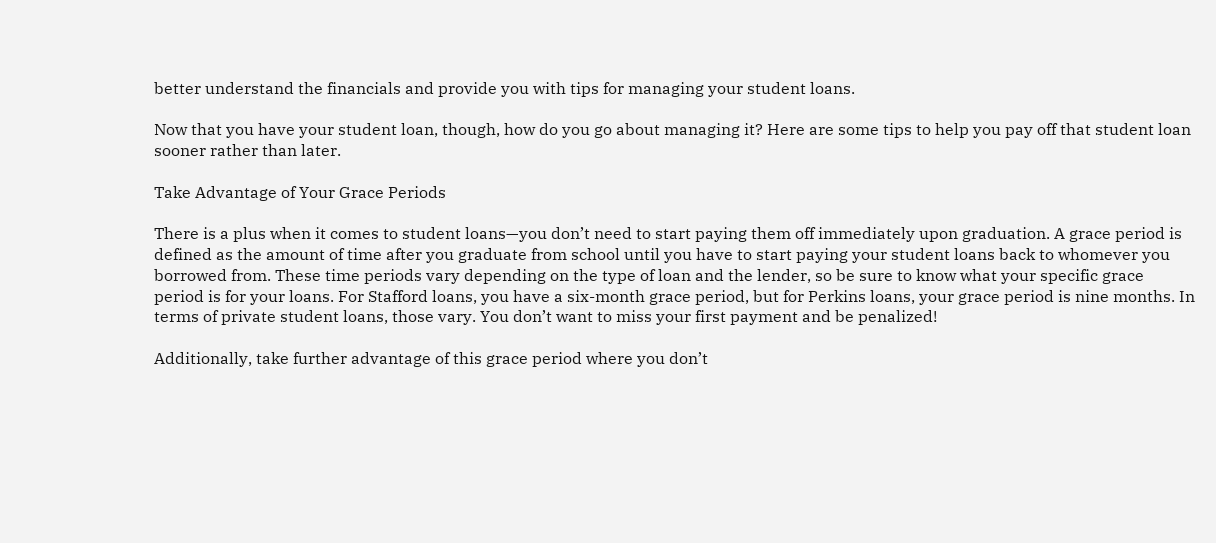better understand the financials and provide you with tips for managing your student loans.

Now that you have your student loan, though, how do you go about managing it? Here are some tips to help you pay off that student loan sooner rather than later.

Take Advantage of Your Grace Periods

There is a plus when it comes to student loans—you don’t need to start paying them off immediately upon graduation. A grace period is defined as the amount of time after you graduate from school until you have to start paying your student loans back to whomever you borrowed from. These time periods vary depending on the type of loan and the lender, so be sure to know what your specific grace period is for your loans. For Stafford loans, you have a six-month grace period, but for Perkins loans, your grace period is nine months. In terms of private student loans, those vary. You don’t want to miss your first payment and be penalized!

Additionally, take further advantage of this grace period where you don’t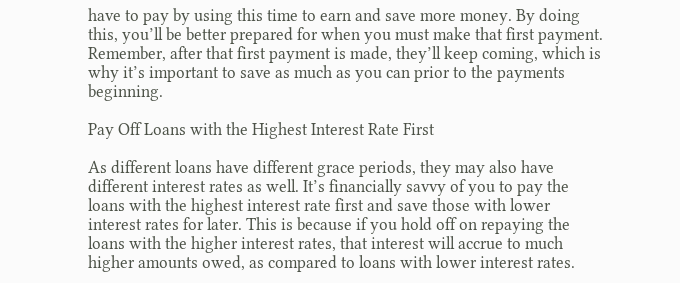have to pay by using this time to earn and save more money. By doing this, you’ll be better prepared for when you must make that first payment. Remember, after that first payment is made, they’ll keep coming, which is why it’s important to save as much as you can prior to the payments beginning.

Pay Off Loans with the Highest Interest Rate First

As different loans have different grace periods, they may also have different interest rates as well. It’s financially savvy of you to pay the loans with the highest interest rate first and save those with lower interest rates for later. This is because if you hold off on repaying the loans with the higher interest rates, that interest will accrue to much higher amounts owed, as compared to loans with lower interest rates.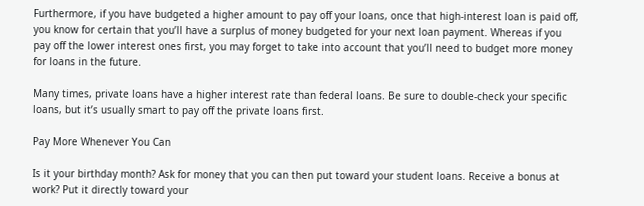Furthermore, if you have budgeted a higher amount to pay off your loans, once that high-interest loan is paid off, you know for certain that you’ll have a surplus of money budgeted for your next loan payment. Whereas if you pay off the lower interest ones first, you may forget to take into account that you’ll need to budget more money for loans in the future.

Many times, private loans have a higher interest rate than federal loans. Be sure to double-check your specific loans, but it’s usually smart to pay off the private loans first.

Pay More Whenever You Can

Is it your birthday month? Ask for money that you can then put toward your student loans. Receive a bonus at work? Put it directly toward your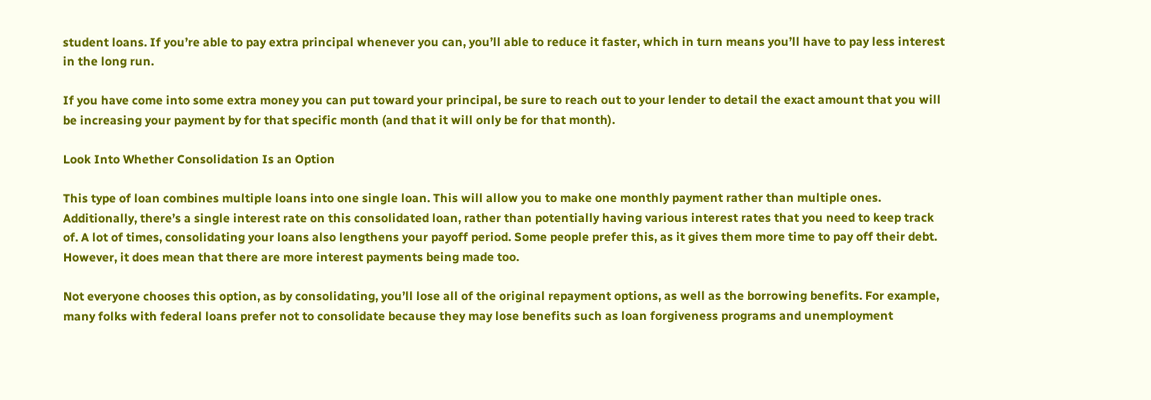student loans. If you’re able to pay extra principal whenever you can, you’ll able to reduce it faster, which in turn means you’ll have to pay less interest in the long run.

If you have come into some extra money you can put toward your principal, be sure to reach out to your lender to detail the exact amount that you will be increasing your payment by for that specific month (and that it will only be for that month).

Look Into Whether Consolidation Is an Option

This type of loan combines multiple loans into one single loan. This will allow you to make one monthly payment rather than multiple ones. Additionally, there’s a single interest rate on this consolidated loan, rather than potentially having various interest rates that you need to keep track of. A lot of times, consolidating your loans also lengthens your payoff period. Some people prefer this, as it gives them more time to pay off their debt. However, it does mean that there are more interest payments being made too.

Not everyone chooses this option, as by consolidating, you’ll lose all of the original repayment options, as well as the borrowing benefits. For example, many folks with federal loans prefer not to consolidate because they may lose benefits such as loan forgiveness programs and unemployment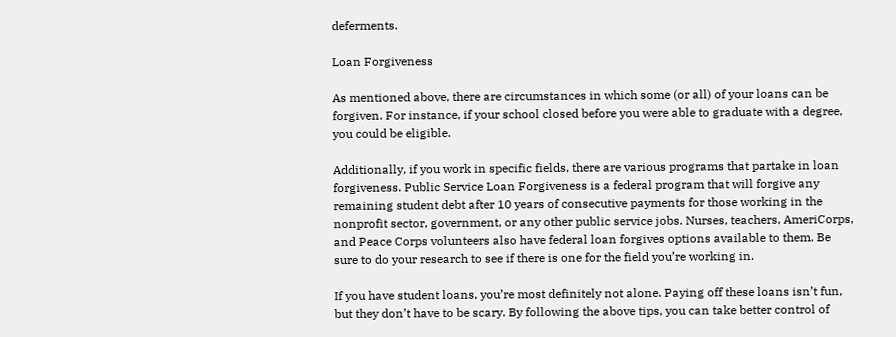deferments.

Loan Forgiveness

As mentioned above, there are circumstances in which some (or all) of your loans can be forgiven. For instance, if your school closed before you were able to graduate with a degree, you could be eligible.

Additionally, if you work in specific fields, there are various programs that partake in loan forgiveness. Public Service Loan Forgiveness is a federal program that will forgive any remaining student debt after 10 years of consecutive payments for those working in the nonprofit sector, government, or any other public service jobs. Nurses, teachers, AmeriCorps, and Peace Corps volunteers also have federal loan forgives options available to them. Be sure to do your research to see if there is one for the field you’re working in.

If you have student loans, you’re most definitely not alone. Paying off these loans isn’t fun, but they don’t have to be scary. By following the above tips, you can take better control of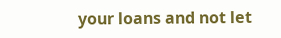your loans and not let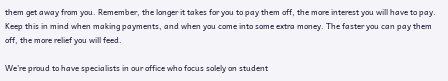them get away from you. Remember, the longer it takes for you to pay them off, the more interest you will have to pay. Keep this in mind when making payments, and when you come into some extra money. The faster you can pay them off, the more relief you will feed.

We’re proud to have specialists in our office who focus solely on student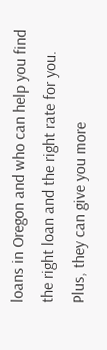loans in Oregon and who can help you find the right loan and the right rate for you. Plus, they can give you more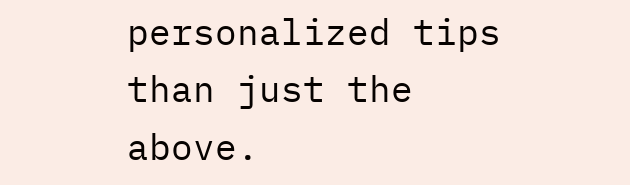personalized tips than just the above.